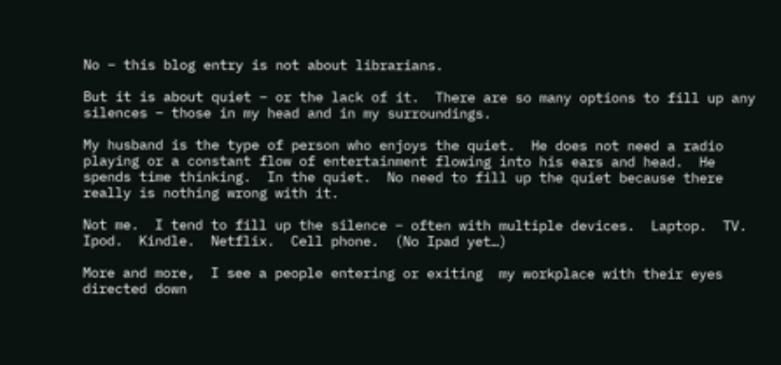No – this blog entry is not about librarians.

But it is about quiet – or the lack of it.  There are so many options to fill up any silences – those in my head and in my surroundings.

My husband is the type of person who enjoys the quiet.  He does not need a radio playing or a constant flow of entertainment flowing into his ears and head.  He spends time thinking.  In the quiet.  No need to fill up the quiet because there really is nothing wrong with it.

Not me.  I tend to fill up the silence – often with multiple devices.  Laptop.  TV. Ipod.  Kindle.  Netflix.  Cell phone.  (No Ipad yet…)

More and more,  I see a people entering or exiting  my workplace with their eyes directed down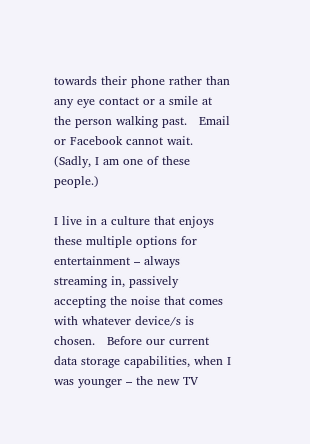towards their phone rather than any eye contact or a smile at the person walking past.   Email or Facebook cannot wait.  (Sadly, I am one of these people.)

I live in a culture that enjoys these multiple options for entertainment – always streaming in, passively accepting the noise that comes with whatever device/s is chosen.   Before our current data storage capabilities, when I was younger – the new TV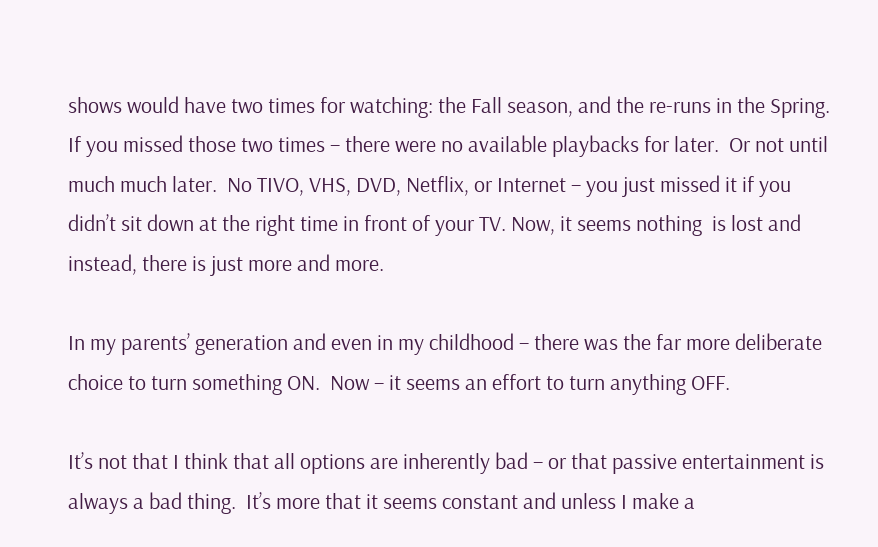shows would have two times for watching: the Fall season, and the re-runs in the Spring.  If you missed those two times – there were no available playbacks for later.  Or not until much much later.  No TIVO, VHS, DVD, Netflix, or Internet – you just missed it if you didn’t sit down at the right time in front of your TV. Now, it seems nothing  is lost and instead, there is just more and more.

In my parents’ generation and even in my childhood – there was the far more deliberate choice to turn something ON.  Now – it seems an effort to turn anything OFF.

It’s not that I think that all options are inherently bad – or that passive entertainment is always a bad thing.  It’s more that it seems constant and unless I make a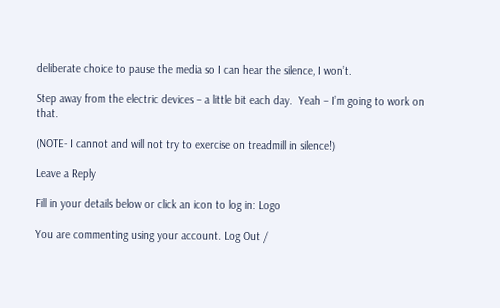deliberate choice to pause the media so I can hear the silence, I won’t.

Step away from the electric devices – a little bit each day.  Yeah – I’m going to work on that.

(NOTE- I cannot and will not try to exercise on treadmill in silence!)

Leave a Reply

Fill in your details below or click an icon to log in: Logo

You are commenting using your account. Log Out /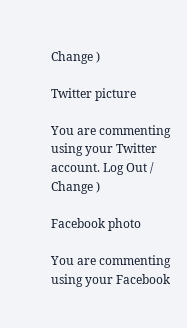Change )

Twitter picture

You are commenting using your Twitter account. Log Out /  Change )

Facebook photo

You are commenting using your Facebook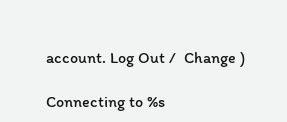account. Log Out /  Change )

Connecting to %s